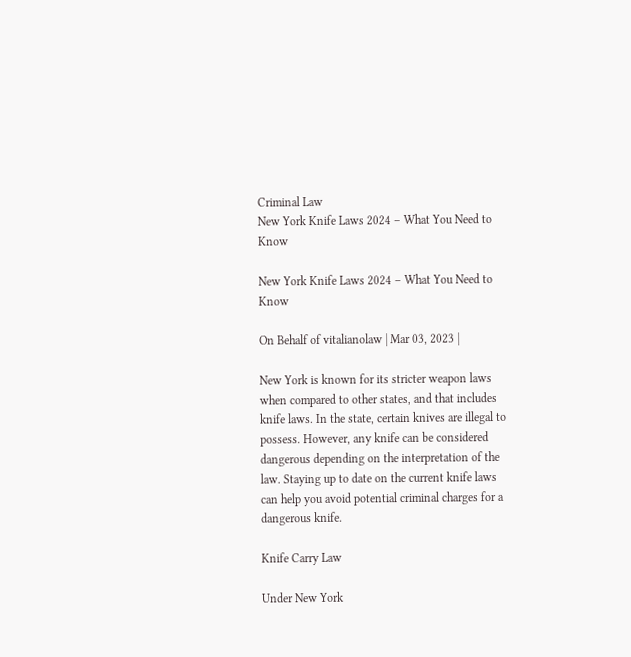Criminal Law
New York Knife Laws 2024 – What You Need to Know

New York Knife Laws 2024 – What You Need to Know

On Behalf of vitalianolaw | Mar 03, 2023 |

New York is known for its stricter weapon laws when compared to other states, and that includes knife laws. In the state, certain knives are illegal to possess. However, any knife can be considered dangerous depending on the interpretation of the law. Staying up to date on the current knife laws can help you avoid potential criminal charges for a dangerous knife.

Knife Carry Law

Under New York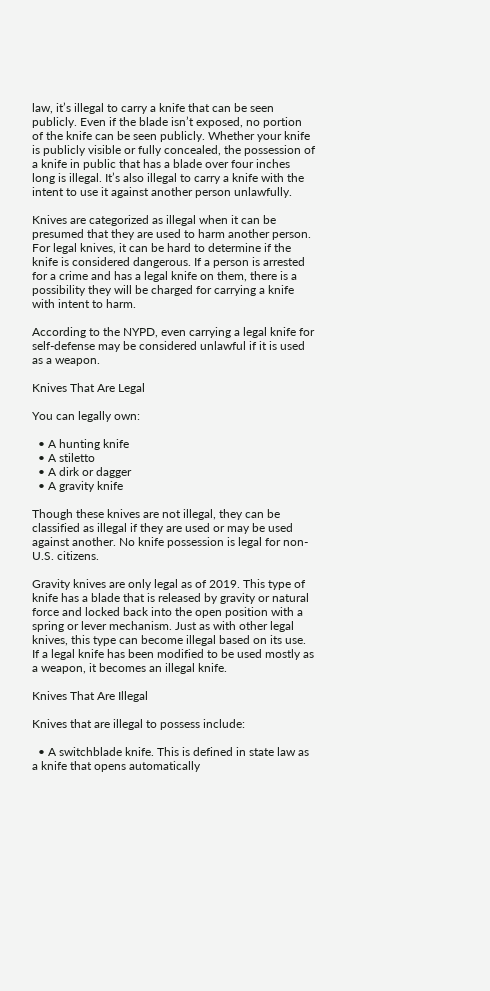law, it’s illegal to carry a knife that can be seen publicly. Even if the blade isn’t exposed, no portion of the knife can be seen publicly. Whether your knife is publicly visible or fully concealed, the possession of a knife in public that has a blade over four inches long is illegal. It’s also illegal to carry a knife with the intent to use it against another person unlawfully.

Knives are categorized as illegal when it can be presumed that they are used to harm another person. For legal knives, it can be hard to determine if the knife is considered dangerous. If a person is arrested for a crime and has a legal knife on them, there is a possibility they will be charged for carrying a knife with intent to harm.

According to the NYPD, even carrying a legal knife for self-defense may be considered unlawful if it is used as a weapon.

Knives That Are Legal

You can legally own:

  • A hunting knife
  • A stiletto
  • A dirk or dagger
  • A gravity knife

Though these knives are not illegal, they can be classified as illegal if they are used or may be used against another. No knife possession is legal for non-U.S. citizens.

Gravity knives are only legal as of 2019. This type of knife has a blade that is released by gravity or natural force and locked back into the open position with a spring or lever mechanism. Just as with other legal knives, this type can become illegal based on its use. If a legal knife has been modified to be used mostly as a weapon, it becomes an illegal knife.

Knives That Are Illegal

Knives that are illegal to possess include:

  • A switchblade knife. This is defined in state law as a knife that opens automatically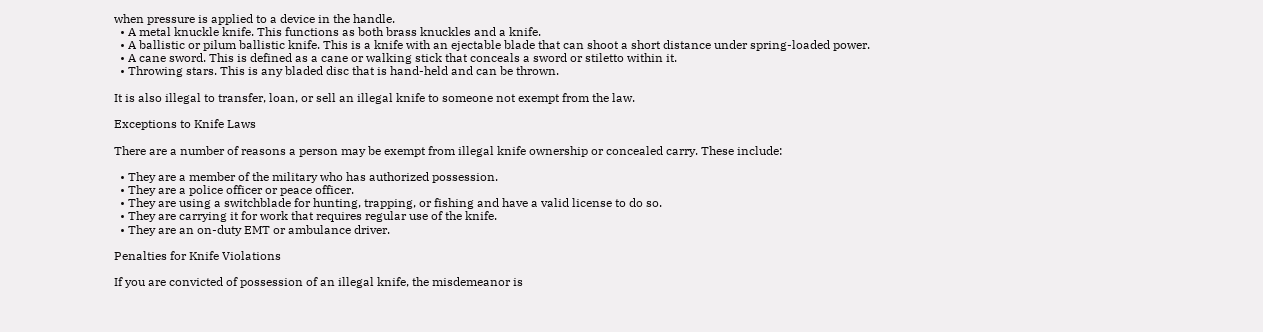when pressure is applied to a device in the handle.
  • A metal knuckle knife. This functions as both brass knuckles and a knife.
  • A ballistic or pilum ballistic knife. This is a knife with an ejectable blade that can shoot a short distance under spring-loaded power.
  • A cane sword. This is defined as a cane or walking stick that conceals a sword or stiletto within it.
  • Throwing stars. This is any bladed disc that is hand-held and can be thrown.

It is also illegal to transfer, loan, or sell an illegal knife to someone not exempt from the law.

Exceptions to Knife Laws

There are a number of reasons a person may be exempt from illegal knife ownership or concealed carry. These include:

  • They are a member of the military who has authorized possession.
  • They are a police officer or peace officer.
  • They are using a switchblade for hunting, trapping, or fishing and have a valid license to do so.
  • They are carrying it for work that requires regular use of the knife.
  • They are an on-duty EMT or ambulance driver.

Penalties for Knife Violations

If you are convicted of possession of an illegal knife, the misdemeanor is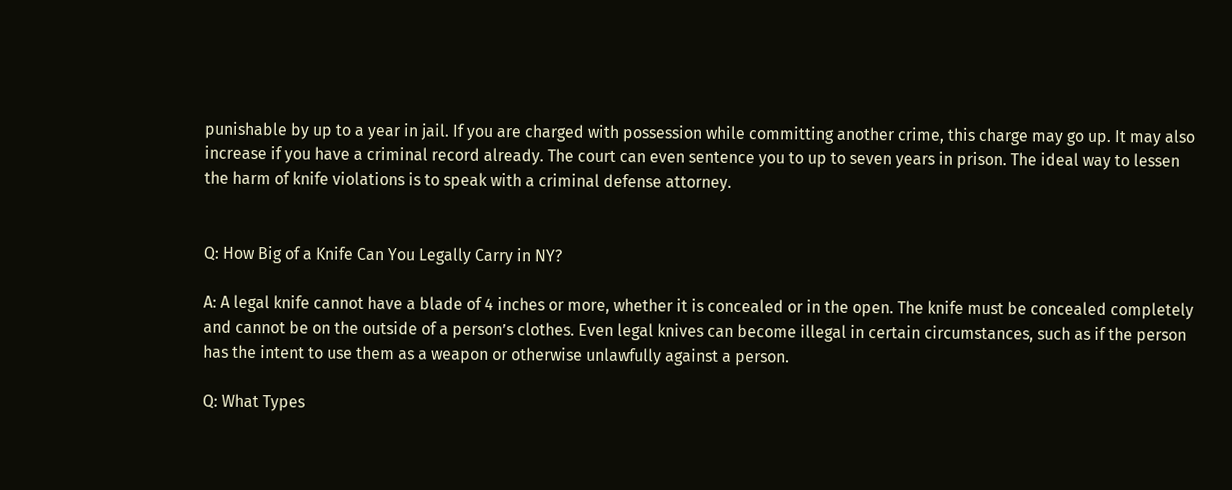punishable by up to a year in jail. If you are charged with possession while committing another crime, this charge may go up. It may also increase if you have a criminal record already. The court can even sentence you to up to seven years in prison. The ideal way to lessen the harm of knife violations is to speak with a criminal defense attorney.


Q: How Big of a Knife Can You Legally Carry in NY?

A: A legal knife cannot have a blade of 4 inches or more, whether it is concealed or in the open. The knife must be concealed completely and cannot be on the outside of a person’s clothes. Even legal knives can become illegal in certain circumstances, such as if the person has the intent to use them as a weapon or otherwise unlawfully against a person.

Q: What Types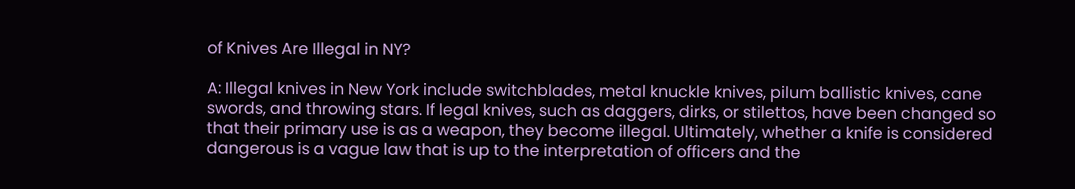of Knives Are Illegal in NY?

A: Illegal knives in New York include switchblades, metal knuckle knives, pilum ballistic knives, cane swords, and throwing stars. If legal knives, such as daggers, dirks, or stilettos, have been changed so that their primary use is as a weapon, they become illegal. Ultimately, whether a knife is considered dangerous is a vague law that is up to the interpretation of officers and the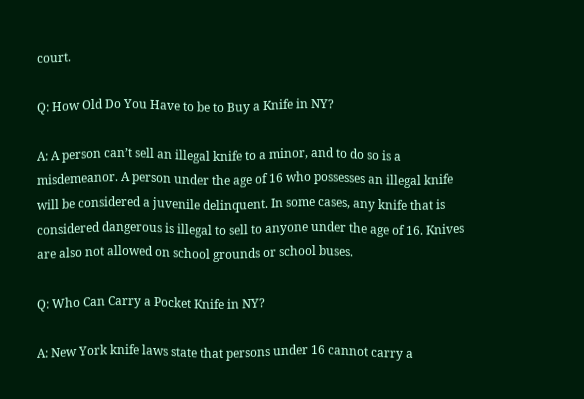court.

Q: How Old Do You Have to be to Buy a Knife in NY?

A: A person can’t sell an illegal knife to a minor, and to do so is a misdemeanor. A person under the age of 16 who possesses an illegal knife will be considered a juvenile delinquent. In some cases, any knife that is considered dangerous is illegal to sell to anyone under the age of 16. Knives are also not allowed on school grounds or school buses.

Q: Who Can Carry a Pocket Knife in NY?

A: New York knife laws state that persons under 16 cannot carry a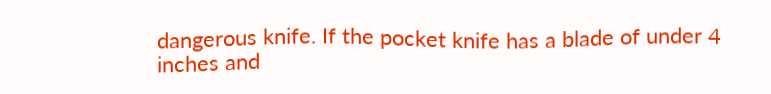dangerous knife. If the pocket knife has a blade of under 4 inches and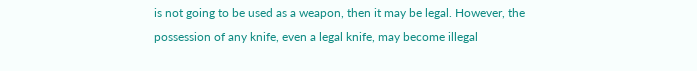is not going to be used as a weapon, then it may be legal. However, the possession of any knife, even a legal knife, may become illegal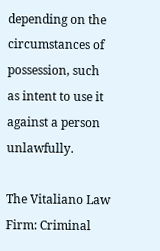depending on the circumstances of possession, such as intent to use it against a person unlawfully.

The Vitaliano Law Firm: Criminal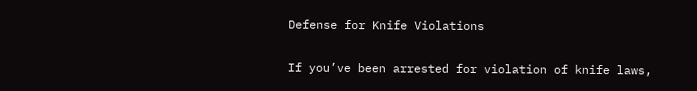Defense for Knife Violations

If you’ve been arrested for violation of knife laws,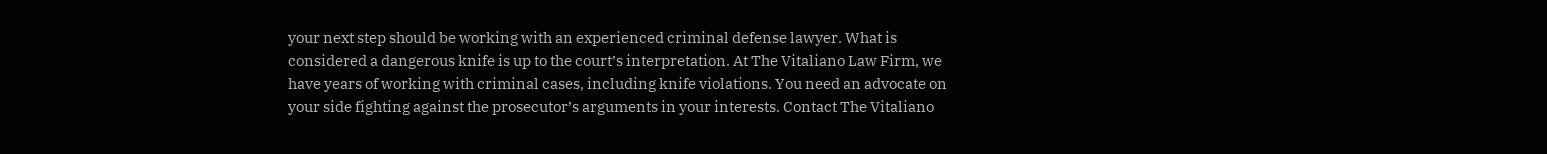your next step should be working with an experienced criminal defense lawyer. What is considered a dangerous knife is up to the court’s interpretation. At The Vitaliano Law Firm, we have years of working with criminal cases, including knife violations. You need an advocate on your side fighting against the prosecutor’s arguments in your interests. Contact The Vitaliano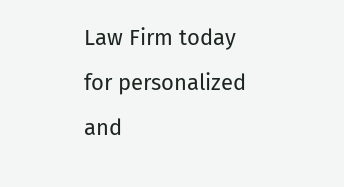Law Firm today for personalized and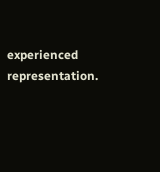experienced representation.